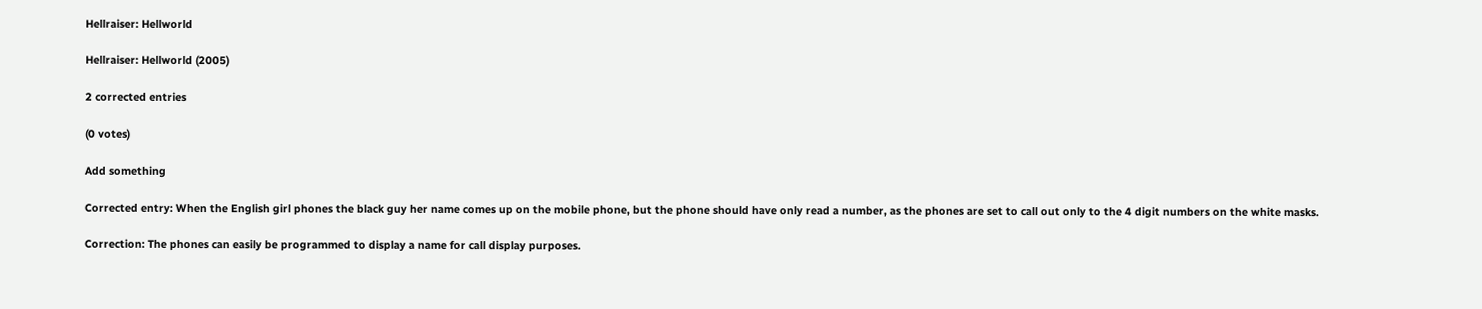Hellraiser: Hellworld

Hellraiser: Hellworld (2005)

2 corrected entries

(0 votes)

Add something

Corrected entry: When the English girl phones the black guy her name comes up on the mobile phone, but the phone should have only read a number, as the phones are set to call out only to the 4 digit numbers on the white masks.

Correction: The phones can easily be programmed to display a name for call display purposes.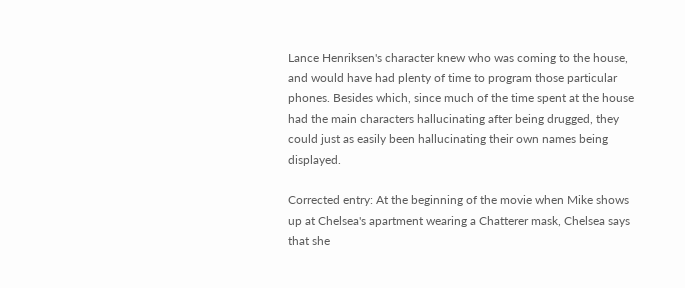Lance Henriksen's character knew who was coming to the house, and would have had plenty of time to program those particular phones. Besides which, since much of the time spent at the house had the main characters hallucinating after being drugged, they could just as easily been hallucinating their own names being displayed.

Corrected entry: At the beginning of the movie when Mike shows up at Chelsea's apartment wearing a Chatterer mask, Chelsea says that she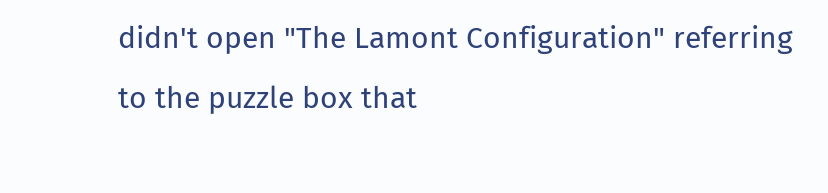didn't open "The Lamont Configuration" referring to the puzzle box that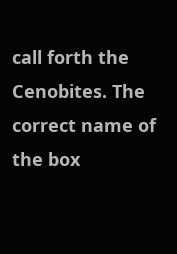call forth the Cenobites. The correct name of the box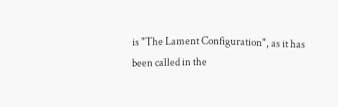is "The Lament Configuration", as it has been called in the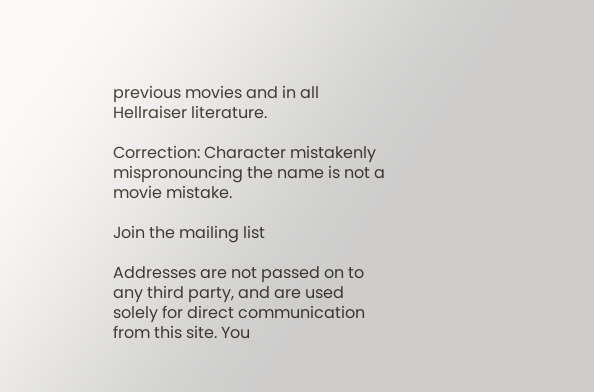previous movies and in all Hellraiser literature.

Correction: Character mistakenly mispronouncing the name is not a movie mistake.

Join the mailing list

Addresses are not passed on to any third party, and are used solely for direct communication from this site. You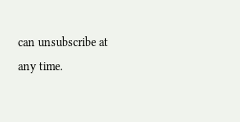can unsubscribe at any time.